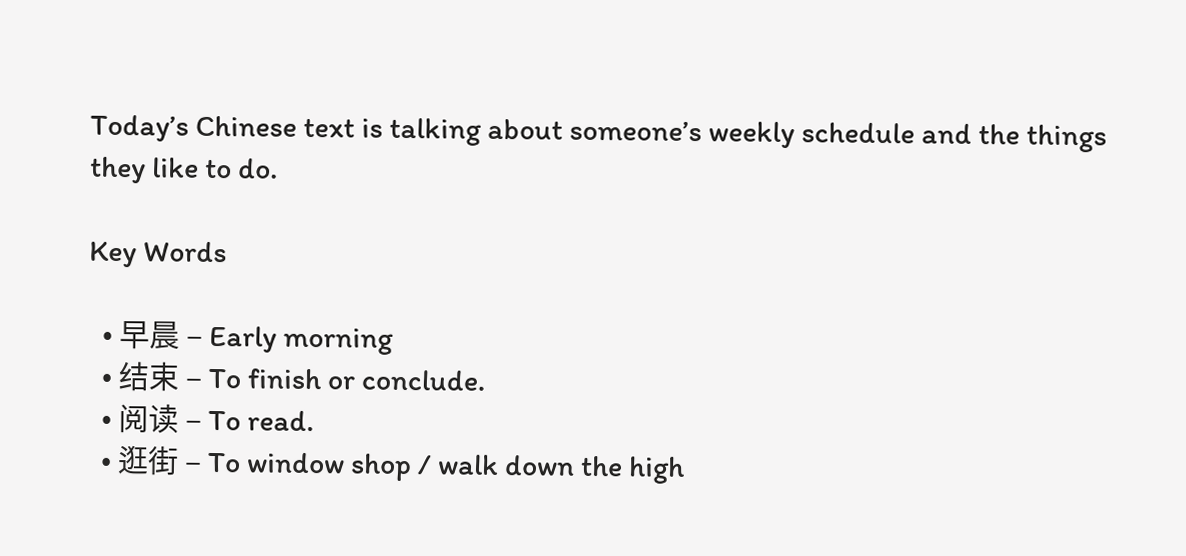Today’s Chinese text is talking about someone’s weekly schedule and the things they like to do.

Key Words

  • 早晨 – Early morning
  • 结束 – To finish or conclude.
  • 阅读 – To read.
  • 逛街 – To window shop / walk down the high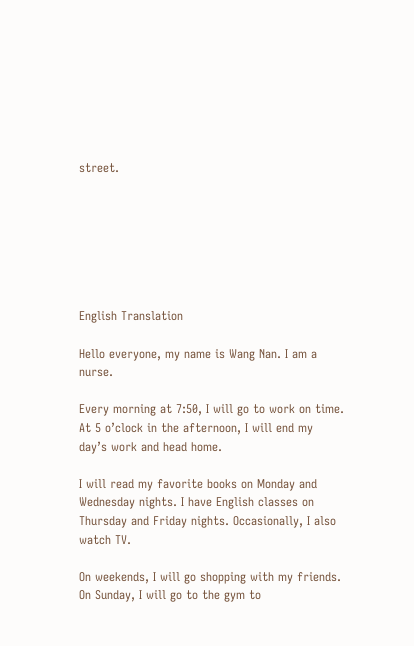street.







English Translation

Hello everyone, my name is Wang Nan. I am a nurse.

Every morning at 7:50, I will go to work on time. At 5 o’clock in the afternoon, I will end my day’s work and head home.

I will read my favorite books on Monday and Wednesday nights. I have English classes on Thursday and Friday nights. Occasionally, I also watch TV.

On weekends, I will go shopping with my friends. On Sunday, I will go to the gym to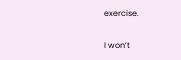exercise.

I won’t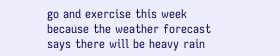go and exercise this week because the weather forecast says there will be heavy rain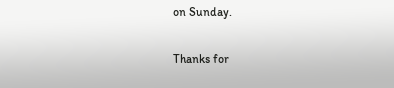on Sunday.

Thanks for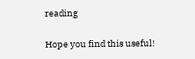reading

Hope you find this useful!